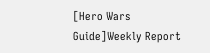[Hero Wars Guide]Weekly Report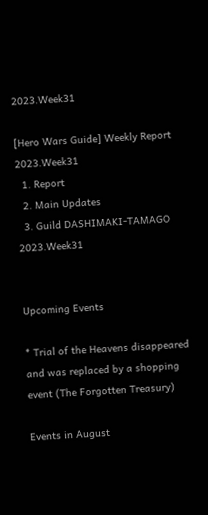2023.Week31

[Hero Wars Guide] Weekly Report 2023.Week31
  1. Report
  2. Main Updates
  3. Guild DASHIMAKI-TAMAGO 2023.Week31


Upcoming Events

* Trial of the Heavens disappeared and was replaced by a shopping event (The Forgotten Treasury)

Events in August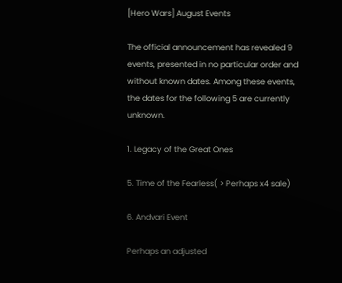[Hero Wars] August Events

The official announcement has revealed 9 events, presented in no particular order and without known dates. Among these events, the dates for the following 5 are currently unknown.

1. Legacy of the Great Ones

5. Time of the Fearless( > Perhaps x4 sale)

6. Andvari Event

Perhaps an adjusted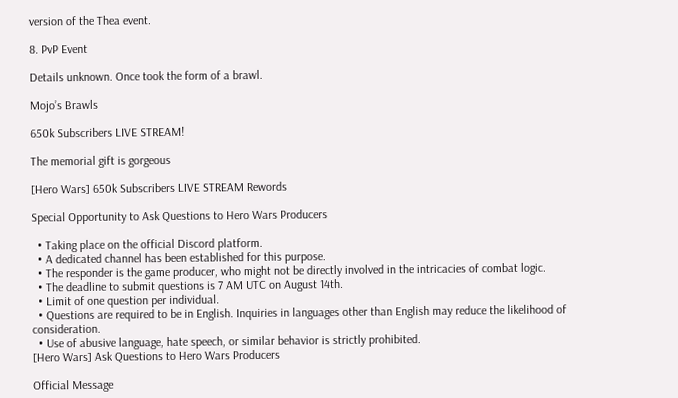version of the Thea event.

8. PvP Event

Details unknown. Once took the form of a brawl.

Mojo’s Brawls

650k Subscribers LIVE STREAM!

The memorial gift is gorgeous

[Hero Wars] 650k Subscribers LIVE STREAM Rewords

Special Opportunity to Ask Questions to Hero Wars Producers

  • Taking place on the official Discord platform.
  • A dedicated channel has been established for this purpose.
  • The responder is the game producer, who might not be directly involved in the intricacies of combat logic.
  • The deadline to submit questions is 7 AM UTC on August 14th.
  • Limit of one question per individual.
  • Questions are required to be in English. Inquiries in languages other than English may reduce the likelihood of consideration.
  • Use of abusive language, hate speech, or similar behavior is strictly prohibited.
[Hero Wars] Ask Questions to Hero Wars Producers

Official Message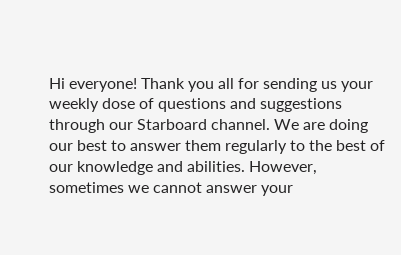Hi everyone! Thank you all for sending us your weekly dose of questions and suggestions through our Starboard channel. We are doing our best to answer them regularly to the best of our knowledge and abilities. However, sometimes we cannot answer your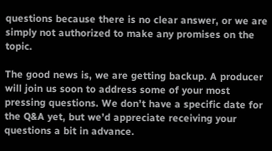questions because there is no clear answer, or we are simply not authorized to make any promises on the topic.

The good news is, we are getting backup. A producer will join us soon to address some of your most pressing questions. We don’t have a specific date for the Q&A yet, but we’d appreciate receiving your questions a bit in advance.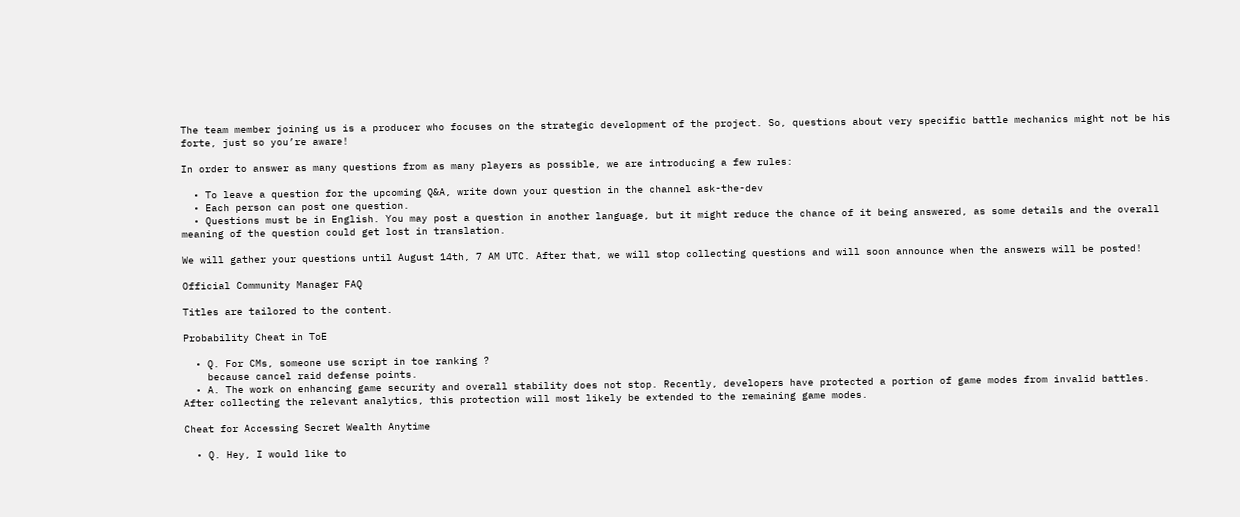The team member joining us is a producer who focuses on the strategic development of the project. So, questions about very specific battle mechanics might not be his forte, just so you’re aware!

In order to answer as many questions from as many players as possible, we are introducing a few rules:

  • To leave a question for the upcoming Q&A, write down your question in the channel ask-the-dev
  • Each person can post one question.
  • Questions must be in English. You may post a question in another language, but it might reduce the chance of it being answered, as some details and the overall meaning of the question could get lost in translation.

We will gather your questions until August 14th, 7 AM UTC. After that, we will stop collecting questions and will soon announce when the answers will be posted!

Official Community Manager FAQ

Titles are tailored to the content.

Probability Cheat in ToE

  • Q. For CMs, someone use script in toe ranking ?
    because cancel raid defense points.
  • A. The work on enhancing game security and overall stability does not stop. Recently, developers have protected a portion of game modes from invalid battles. After collecting the relevant analytics, this protection will most likely be extended to the remaining game modes.

Cheat for Accessing Secret Wealth Anytime

  • Q. Hey, I would like to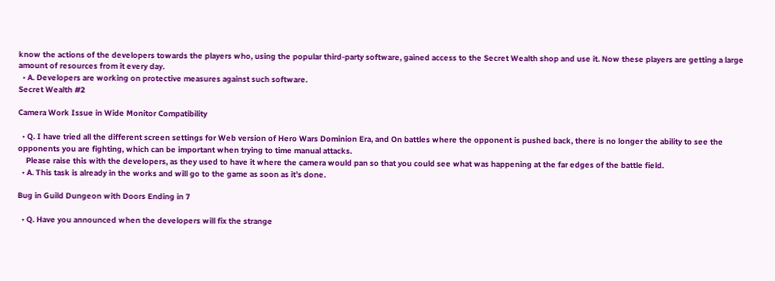know the actions of the developers towards the players who, using the popular third-party software, gained access to the Secret Wealth shop and use it. Now these players are getting a large amount of resources from it every day.
  • A. Developers are working on protective measures against such software.
Secret Wealth #2

Camera Work Issue in Wide Monitor Compatibility

  • Q. I have tried all the different screen settings for Web version of Hero Wars Dominion Era, and On battles where the opponent is pushed back, there is no longer the ability to see the opponents you are fighting, which can be important when trying to time manual attacks.
    Please raise this with the developers, as they used to have it where the camera would pan so that you could see what was happening at the far edges of the battle field.
  • A. This task is already in the works and will go to the game as soon as it’s done.

Bug in Guild Dungeon with Doors Ending in 7

  • Q. Have you announced when the developers will fix the strange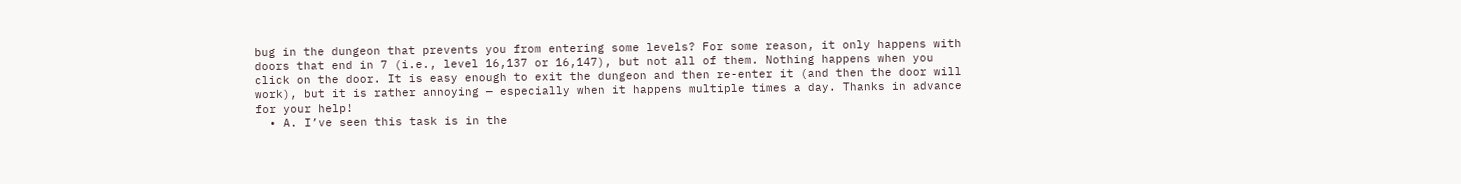bug in the dungeon that prevents you from entering some levels? For some reason, it only happens with doors that end in 7 (i.e., level 16,137 or 16,147), but not all of them. Nothing happens when you click on the door. It is easy enough to exit the dungeon and then re-enter it (and then the door will work), but it is rather annoying — especially when it happens multiple times a day. Thanks in advance for your help!
  • A. I’ve seen this task is in the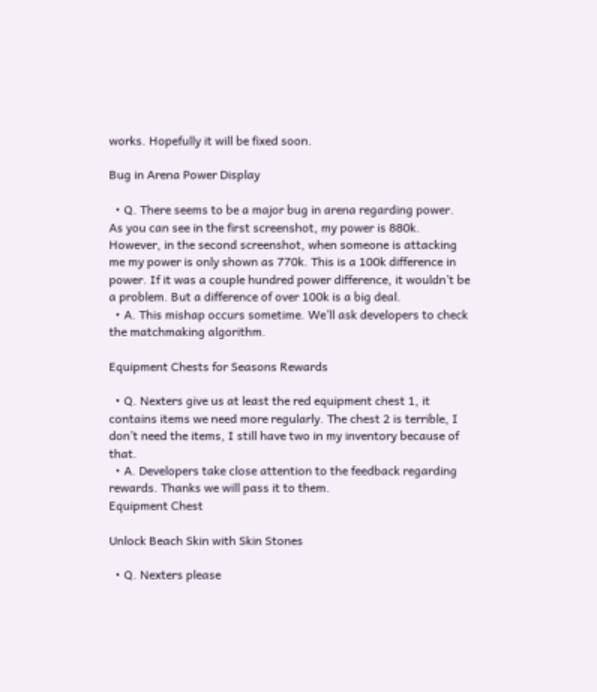works. Hopefully it will be fixed soon.

Bug in Arena Power Display

  • Q. There seems to be a major bug in arena regarding power. As you can see in the first screenshot, my power is 880k. However, in the second screenshot, when someone is attacking me my power is only shown as 770k. This is a 100k difference in power. If it was a couple hundred power difference, it wouldn’t be a problem. But a difference of over 100k is a big deal.
  • A. This mishap occurs sometime. We’ll ask developers to check the matchmaking algorithm.

Equipment Chests for Seasons Rewards

  • Q. Nexters give us at least the red equipment chest 1, it contains items we need more regularly. The chest 2 is terrible, I don’t need the items, I still have two in my inventory because of that.
  • A. Developers take close attention to the feedback regarding rewards. Thanks we will pass it to them.
Equipment Chest

Unlock Beach Skin with Skin Stones

  • Q. Nexters please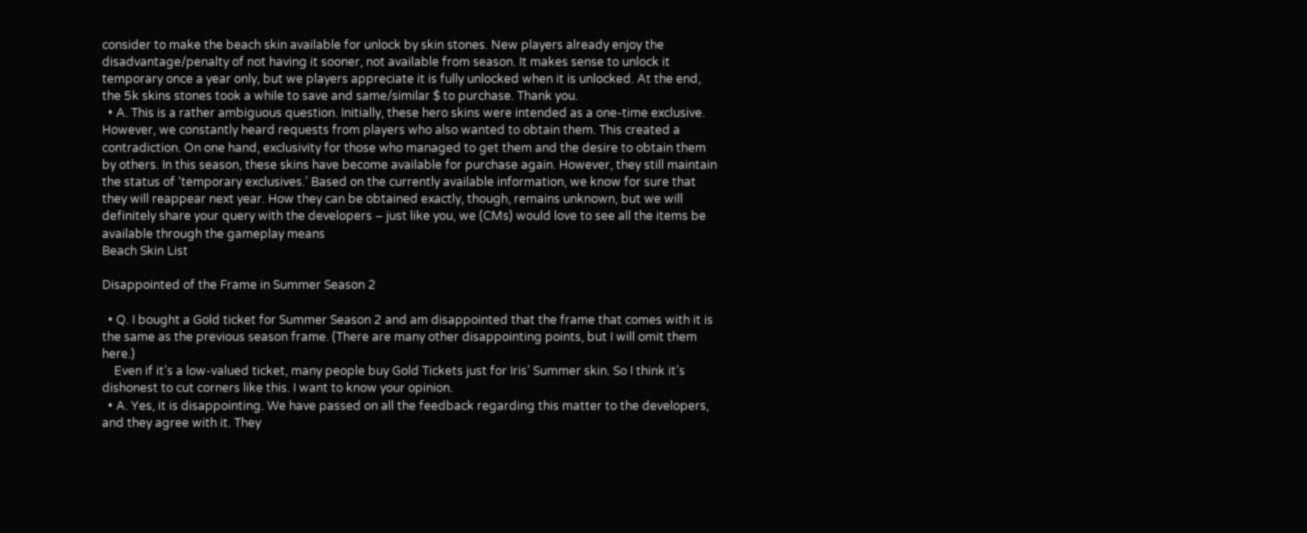consider to make the beach skin available for unlock by skin stones. New players already enjoy the disadvantage/penalty of not having it sooner, not available from season. It makes sense to unlock it temporary once a year only, but we players appreciate it is fully unlocked when it is unlocked. At the end, the 5k skins stones took a while to save and same/similar $ to purchase. Thank you.
  • A. This is a rather ambiguous question. Initially, these hero skins were intended as a one-time exclusive. However, we constantly heard requests from players who also wanted to obtain them. This created a contradiction. On one hand, exclusivity for those who managed to get them and the desire to obtain them by others. In this season, these skins have become available for purchase again. However, they still maintain the status of ‘temporary exclusives.’ Based on the currently available information, we know for sure that they will reappear next year. How they can be obtained exactly, though, remains unknown, but we will definitely share your query with the developers – just like you, we (CMs) would love to see all the items be available through the gameplay means
Beach Skin List

Disappointed of the Frame in Summer Season 2

  • Q. I bought a Gold ticket for Summer Season 2 and am disappointed that the frame that comes with it is the same as the previous season frame. (There are many other disappointing points, but I will omit them here.)
    Even if it’s a low-valued ticket, many people buy Gold Tickets just for Iris’ Summer skin. So I think it’s dishonest to cut corners like this. I want to know your opinion.
  • A. Yes, it is disappointing. We have passed on all the feedback regarding this matter to the developers, and they agree with it. They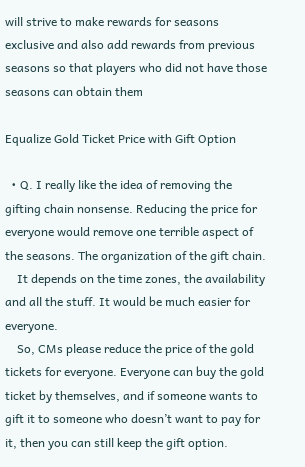will strive to make rewards for seasons exclusive and also add rewards from previous seasons so that players who did not have those seasons can obtain them

Equalize Gold Ticket Price with Gift Option

  • Q. I really like the idea of removing the gifting chain nonsense. Reducing the price for everyone would remove one terrible aspect of the seasons. The organization of the gift chain.
    It depends on the time zones, the availability and all the stuff. It would be much easier for everyone.
    So, CMs please reduce the price of the gold tickets for everyone. Everyone can buy the gold ticket by themselves, and if someone wants to gift it to someone who doesn’t want to pay for it, then you can still keep the gift option.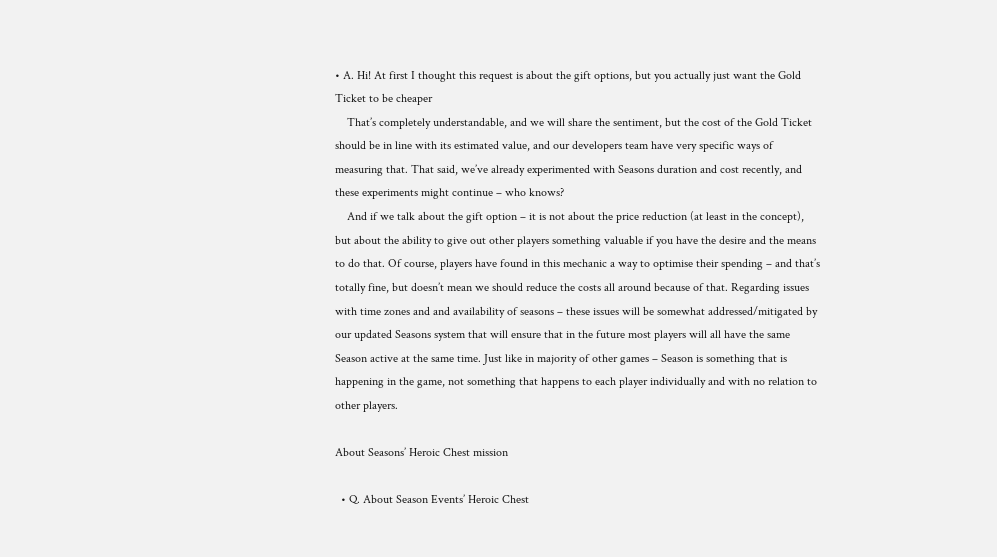• A. Hi! At first I thought this request is about the gift options, but you actually just want the Gold Ticket to be cheaper
    That’s completely understandable, and we will share the sentiment, but the cost of the Gold Ticket should be in line with its estimated value, and our developers team have very specific ways of measuring that. That said, we’ve already experimented with Seasons duration and cost recently, and these experiments might continue – who knows?
    And if we talk about the gift option – it is not about the price reduction (at least in the concept), but about the ability to give out other players something valuable if you have the desire and the means to do that. Of course, players have found in this mechanic a way to optimise their spending – and that’s totally fine, but doesn’t mean we should reduce the costs all around because of that. Regarding issues with time zones and and availability of seasons – these issues will be somewhat addressed/mitigated by our updated Seasons system that will ensure that in the future most players will all have the same Season active at the same time. Just like in majority of other games – Season is something that is happening in the game, not something that happens to each player individually and with no relation to other players.

About Seasons’ Heroic Chest mission

  • Q. About Season Events’ Heroic Chest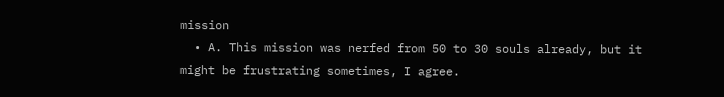mission
  • A. This mission was nerfed from 50 to 30 souls already, but it might be frustrating sometimes, I agree.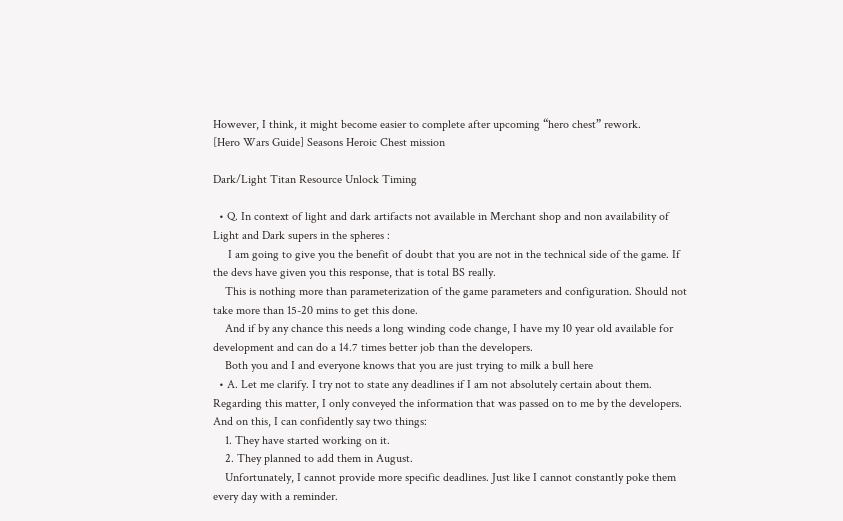However, I think, it might become easier to complete after upcoming “hero chest” rework.
[Hero Wars Guide] Seasons Heroic Chest mission

Dark/Light Titan Resource Unlock Timing

  • Q. In context of light and dark artifacts not available in Merchant shop and non availability of Light and Dark supers in the spheres :
     I am going to give you the benefit of doubt that you are not in the technical side of the game. If the devs have given you this response, that is total BS really.
    This is nothing more than parameterization of the game parameters and configuration. Should not take more than 15-20 mins to get this done.
    And if by any chance this needs a long winding code change, I have my 10 year old available for development and can do a 14.7 times better job than the developers.
    Both you and I and everyone knows that you are just trying to milk a bull here
  • A. Let me clarify. I try not to state any deadlines if I am not absolutely certain about them. Regarding this matter, I only conveyed the information that was passed on to me by the developers. And on this, I can confidently say two things:
    1. They have started working on it.
    2. They planned to add them in August.
    Unfortunately, I cannot provide more specific deadlines. Just like I cannot constantly poke them every day with a reminder.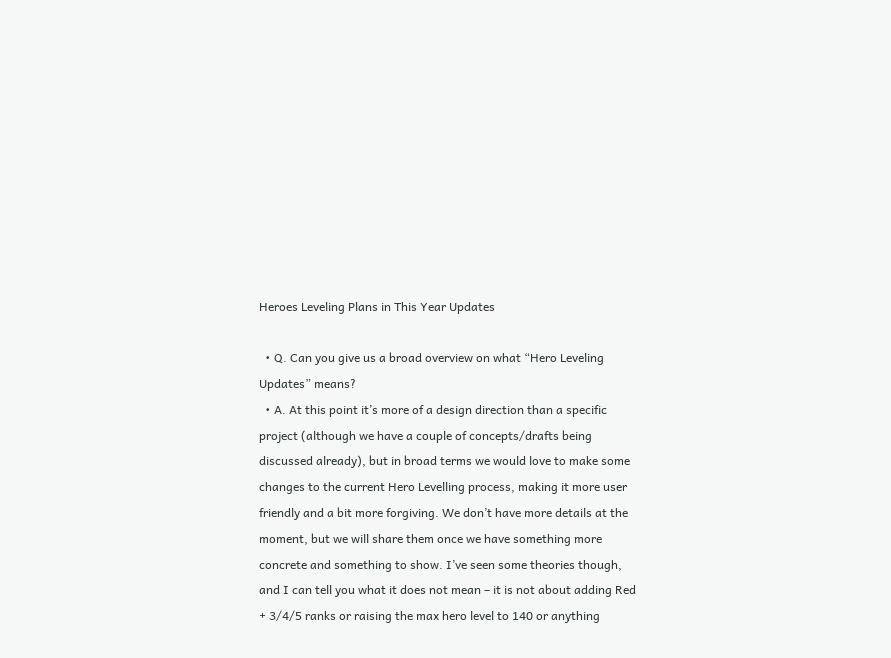Heroes Leveling Plans in This Year Updates

  • Q. Can you give us a broad overview on what “Hero Leveling Updates” means?
  • A. At this point it’s more of a design direction than a specific project (although we have a couple of concepts/drafts being discussed already), but in broad terms we would love to make some changes to the current Hero Levelling process, making it more user friendly and a bit more forgiving. We don’t have more details at the moment, but we will share them once we have something more concrete and something to show. I’ve seen some theories though, and I can tell you what it does not mean – it is not about adding Red + 3/4/5 ranks or raising the max hero level to 140 or anything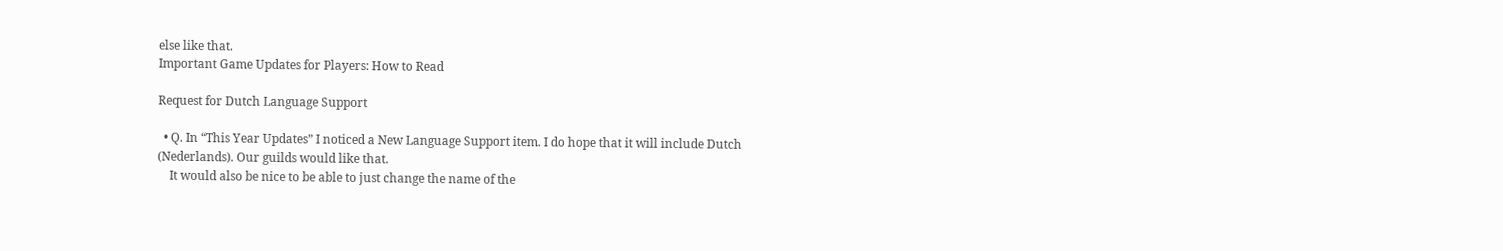else like that.
Important Game Updates for Players: How to Read

Request for Dutch Language Support

  • Q. In “This Year Updates” I noticed a New Language Support item. I do hope that it will include Dutch (Nederlands). Our guilds would like that.
    It would also be nice to be able to just change the name of the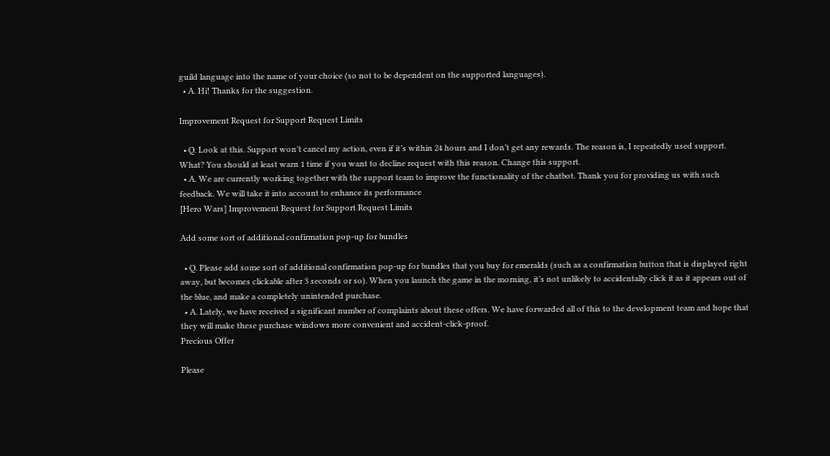guild language into the name of your choice (so not to be dependent on the supported languages).
  • A. Hi! Thanks for the suggestion.

Improvement Request for Support Request Limits

  • Q. Look at this. Support won’t cancel my action, even if it’s within 24 hours and I don’t get any rewards. The reason is, I repeatedly used support. What? You should at least warn 1 time if you want to decline request with this reason. Change this support.
  • A. We are currently working together with the support team to improve the functionality of the chatbot. Thank you for providing us with such feedback. We will take it into account to enhance its performance
[Hero Wars] Improvement Request for Support Request Limits

Add some sort of additional confirmation pop-up for bundles

  • Q. Please add some sort of additional confirmation pop-up for bundles that you buy for emeralds (such as a confirmation button that is displayed right away, but becomes clickable after 3 seconds or so). When you launch the game in the morning, it’s not unlikely to accidentally click it as it appears out of the blue, and make a completely unintended purchase.
  • A. Lately, we have received a significant number of complaints about these offers. We have forwarded all of this to the development team and hope that they will make these purchase windows more convenient and accident-click-proof.
Precious Offer

Please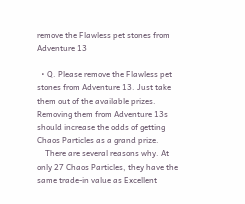remove the Flawless pet stones from Adventure 13

  • Q. Please remove the Flawless pet stones from Adventure 13. Just take them out of the available prizes. Removing them from Adventure 13s should increase the odds of getting Chaos Particles as a grand prize.
    There are several reasons why. At only 27 Chaos Particles, they have the same trade-in value as Excellent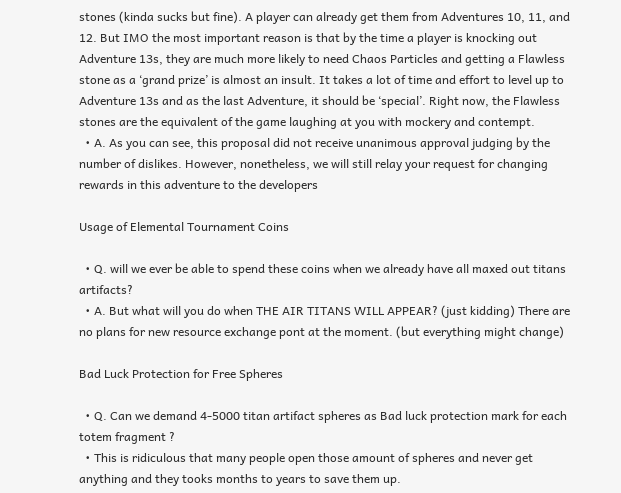stones (kinda sucks but fine). A player can already get them from Adventures 10, 11, and 12. But IMO the most important reason is that by the time a player is knocking out Adventure 13s, they are much more likely to need Chaos Particles and getting a Flawless stone as a ‘grand prize’ is almost an insult. It takes a lot of time and effort to level up to Adventure 13s and as the last Adventure, it should be ‘special’. Right now, the Flawless stones are the equivalent of the game laughing at you with mockery and contempt.
  • A. As you can see, this proposal did not receive unanimous approval judging by the number of dislikes. However, nonetheless, we will still relay your request for changing rewards in this adventure to the developers

Usage of Elemental Tournament Coins

  • Q. will we ever be able to spend these coins when we already have all maxed out titans artifacts?
  • A. But what will you do when THE AIR TITANS WILL APPEAR? (just kidding) There are no plans for new resource exchange pont at the moment. (but everything might change)

Bad Luck Protection for Free Spheres

  • Q. Can we demand 4-5000 titan artifact spheres as Bad luck protection mark for each totem fragment ?
  • This is ridiculous that many people open those amount of spheres and never get anything and they tooks months to years to save them up.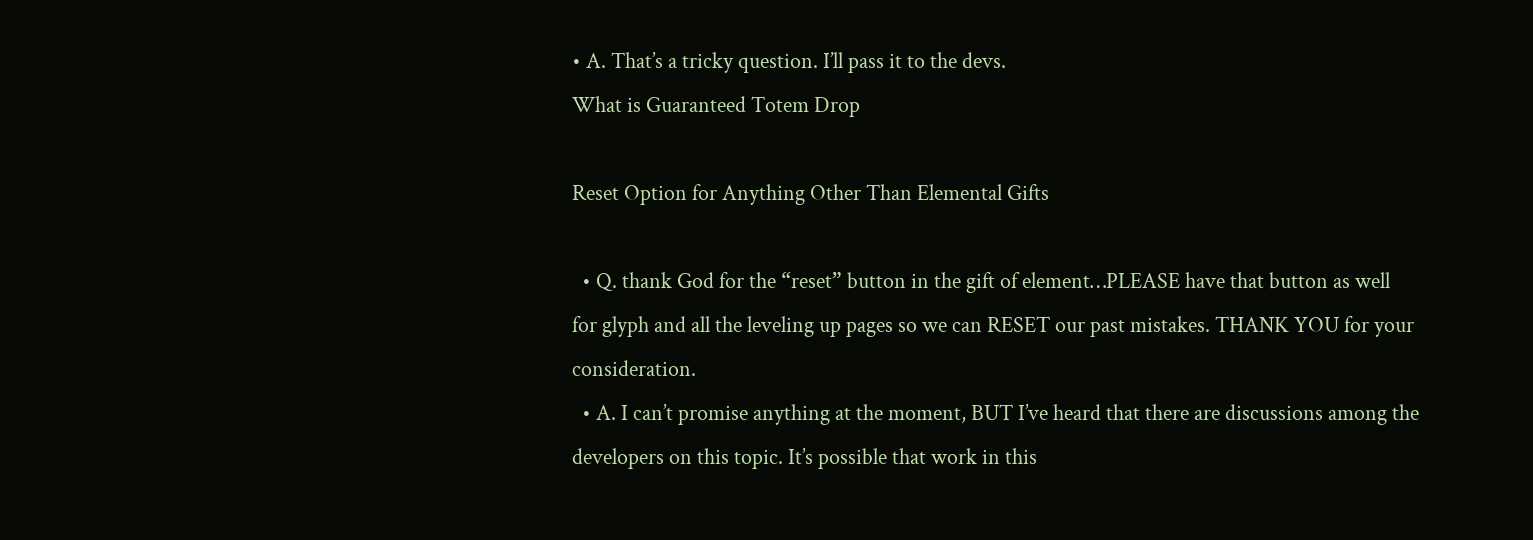• A. That’s a tricky question. I’ll pass it to the devs.
What is Guaranteed Totem Drop

Reset Option for Anything Other Than Elemental Gifts

  • Q. thank God for the “reset” button in the gift of element…PLEASE have that button as well for glyph and all the leveling up pages so we can RESET our past mistakes. THANK YOU for your consideration.
  • A. I can’t promise anything at the moment, BUT I’ve heard that there are discussions among the developers on this topic. It’s possible that work in this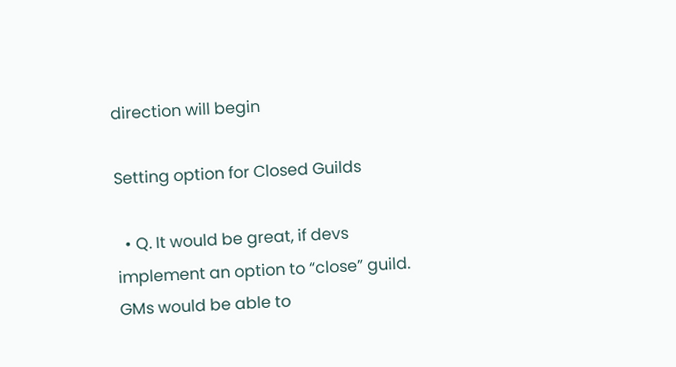direction will begin

Setting option for Closed Guilds

  • Q. It would be great, if devs implement an option to “close” guild. GMs would be able to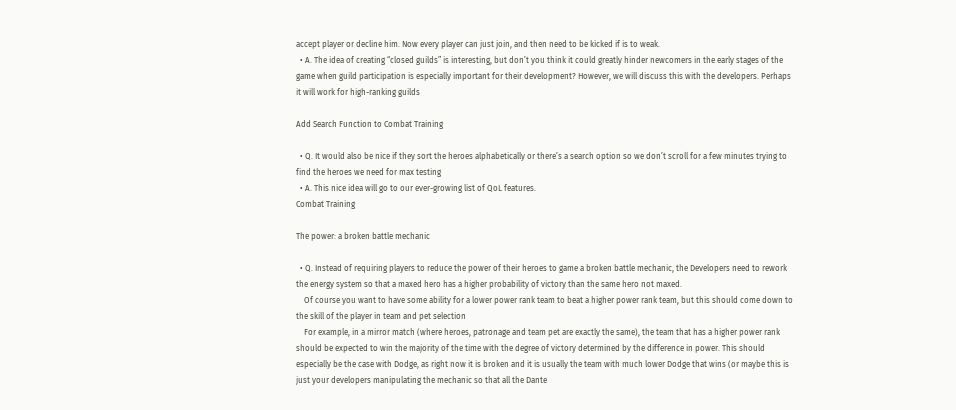accept player or decline him. Now every player can just join, and then need to be kicked if is to weak.
  • A. The idea of creating “closed guilds” is interesting, but don’t you think it could greatly hinder newcomers in the early stages of the game when guild participation is especially important for their development? However, we will discuss this with the developers. Perhaps it will work for high-ranking guilds

Add Search Function to Combat Training

  • Q. It would also be nice if they sort the heroes alphabetically or there’s a search option so we don’t scroll for a few minutes trying to find the heroes we need for max testing
  • A. This nice idea will go to our ever-growing list of QoL features.
Combat Training

The power: a broken battle mechanic

  • Q. Instead of requiring players to reduce the power of their heroes to game a broken battle mechanic, the Developers need to rework the energy system so that a maxed hero has a higher probability of victory than the same hero not maxed.
    Of course you want to have some ability for a lower power rank team to beat a higher power rank team, but this should come down to the skill of the player in team and pet selection
    For example, in a mirror match (where heroes, patronage and team pet are exactly the same), the team that has a higher power rank should be expected to win the majority of the time with the degree of victory determined by the difference in power. This should especially be the case with Dodge, as right now it is broken and it is usually the team with much lower Dodge that wins (or maybe this is just your developers manipulating the mechanic so that all the Dante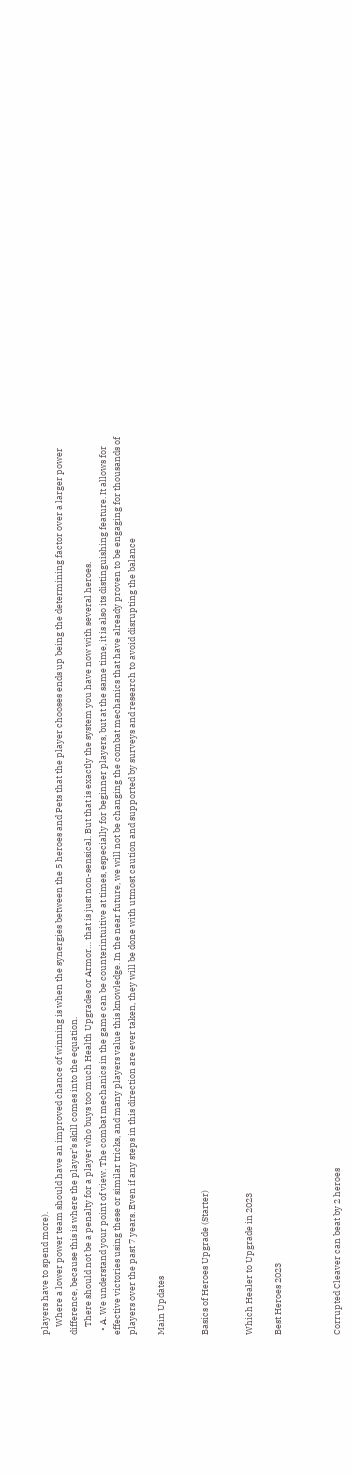players have to spend more).
    Where a lower power team should have an improved chance of winning is when the synergies between the 5 heroes and Pets that the player chooses ends up being the determining factor over a larger power difference, because this is where the player’s skill comes into the equation.
    There should not be a penalty for a player who buys too much Health Upgrades or Armor… that is just non-sensical. But that is exactly the system you have now with several heroes.
  • A. We understand your point of view. The combat mechanics in the game can be counterintuitive at times, especially for beginner players, but at the same time, it is also its distinguishing feature. It allows for effective victories using these or similar tricks, and many players value this knowledge. In the near future, we will not be changing the combat mechanics that have already proven to be engaging for thousands of players over the past 7 years. Even if any steps in this direction are ever taken, they will be done with utmost caution and supported by surveys and research to avoid disrupting the balance

Main Updates


Basics of Heroes Upgrade (Starter)


Which Healer to Upgrade in 2023

Best Heroes 2023



Corrupted Cleaver can beat by 2 heroes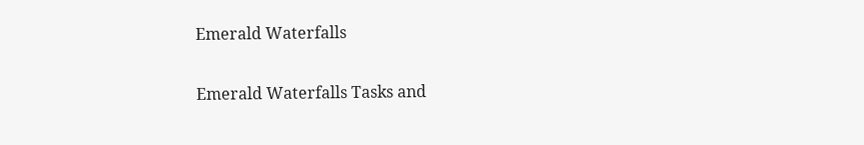Emerald Waterfalls

Emerald Waterfalls Tasks and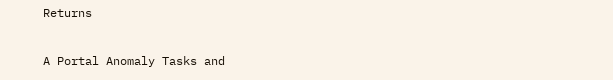Returns

A Portal Anomaly Tasks and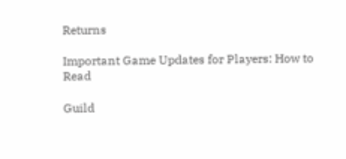Returns

Important Game Updates for Players: How to Read

Guild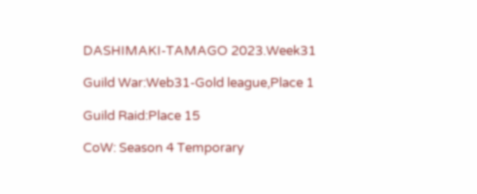DASHIMAKI-TAMAGO 2023.Week31

Guild War:Web31-Gold league,Place 1

Guild Raid:Place 15

CoW: Season 4 Temporary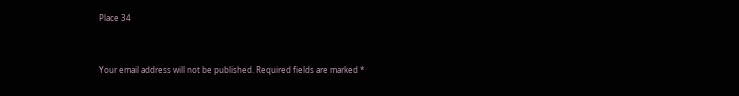Place 34


Your email address will not be published. Required fields are marked *